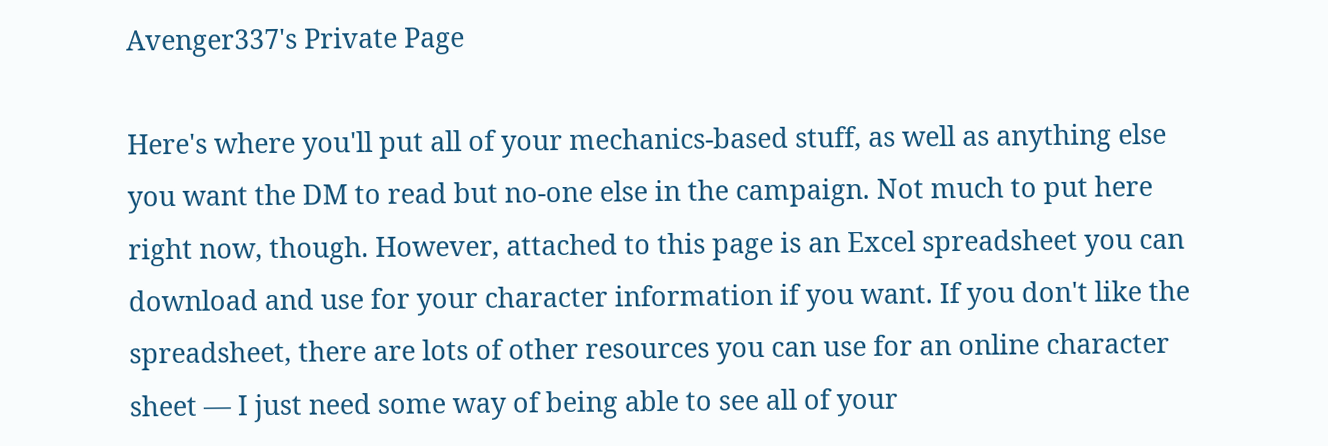Avenger337's Private Page

Here's where you'll put all of your mechanics-based stuff, as well as anything else you want the DM to read but no-one else in the campaign. Not much to put here right now, though. However, attached to this page is an Excel spreadsheet you can download and use for your character information if you want. If you don't like the spreadsheet, there are lots of other resources you can use for an online character sheet — I just need some way of being able to see all of your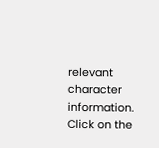relevant character information. Click on the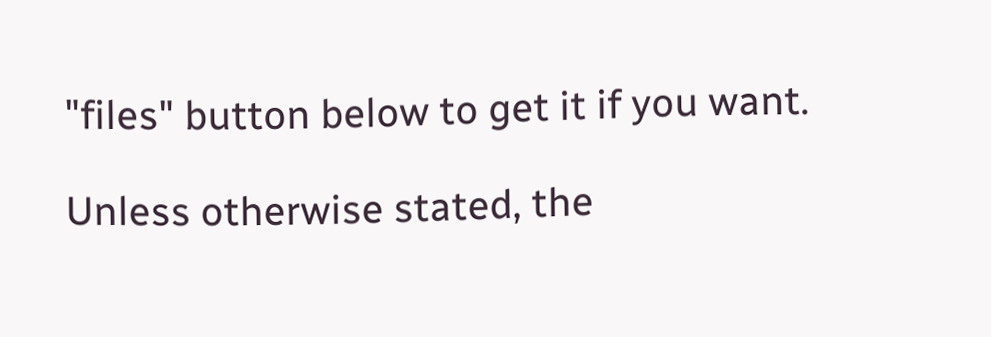"files" button below to get it if you want.

Unless otherwise stated, the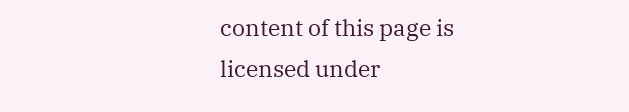content of this page is licensed under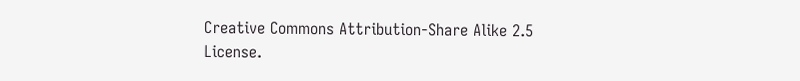Creative Commons Attribution-Share Alike 2.5 License.